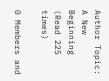Author Topic: A New Beginning  (Read 225 times)

0 Members and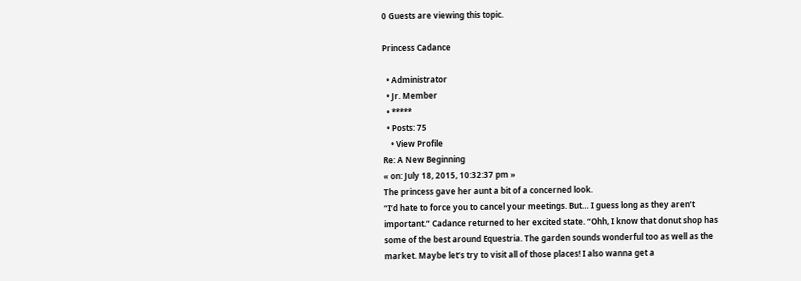0 Guests are viewing this topic.

Princess Cadance

  • Administrator
  • Jr. Member
  • *****
  • Posts: 75
    • View Profile
Re: A New Beginning
« on: July 18, 2015, 10:32:37 pm »
The princess gave her aunt a bit of a concerned look.
“I’d hate to force you to cancel your meetings. But… I guess long as they aren’t important.” Cadance returned to her excited state. “Ohh, I know that donut shop has some of the best around Equestria. The garden sounds wonderful too as well as the market. Maybe let’s try to visit all of those places! I also wanna get a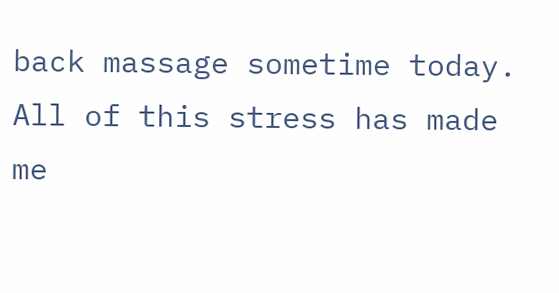back massage sometime today. All of this stress has made me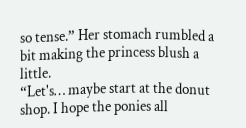so tense.” Her stomach rumbled a bit making the princess blush a little.
“Let's… maybe start at the donut shop. I hope the ponies all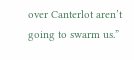over Canterlot aren’t going to swarm us.”